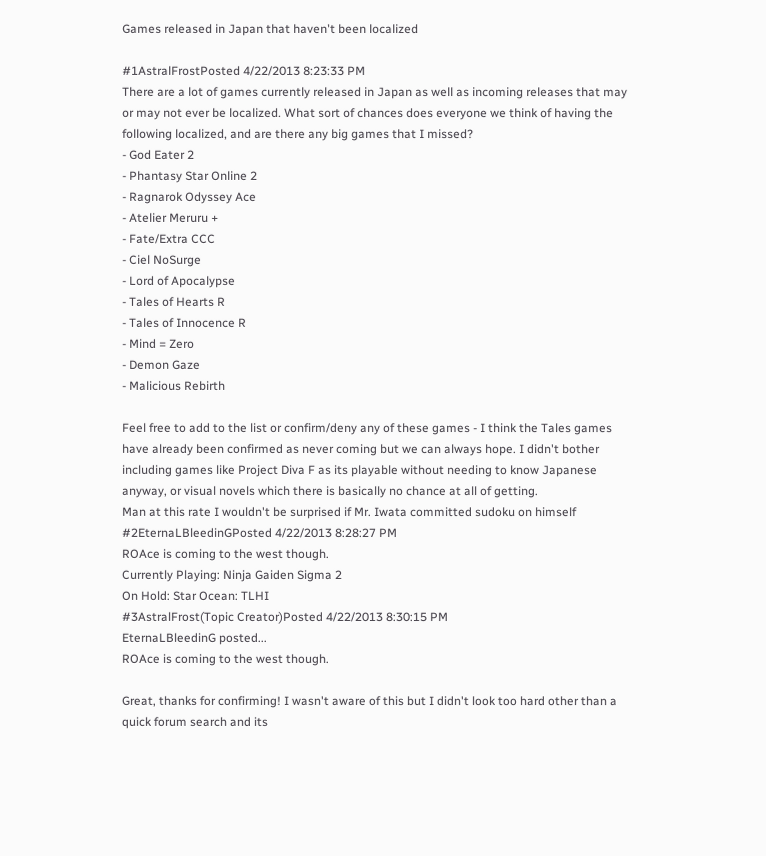Games released in Japan that haven't been localized

#1AstralFrostPosted 4/22/2013 8:23:33 PM
There are a lot of games currently released in Japan as well as incoming releases that may or may not ever be localized. What sort of chances does everyone we think of having the following localized, and are there any big games that I missed?
- God Eater 2
- Phantasy Star Online 2
- Ragnarok Odyssey Ace
- Atelier Meruru +
- Fate/Extra CCC
- Ciel NoSurge
- Lord of Apocalypse
- Tales of Hearts R
- Tales of Innocence R
- Mind = Zero
- Demon Gaze
- Malicious Rebirth

Feel free to add to the list or confirm/deny any of these games - I think the Tales games have already been confirmed as never coming but we can always hope. I didn't bother including games like Project Diva F as its playable without needing to know Japanese anyway, or visual novels which there is basically no chance at all of getting.
Man at this rate I wouldn't be surprised if Mr. Iwata committed sudoku on himself
#2EternaLBleedinGPosted 4/22/2013 8:28:27 PM
ROAce is coming to the west though.
Currently Playing: Ninja Gaiden Sigma 2
On Hold: Star Ocean: TLHI
#3AstralFrost(Topic Creator)Posted 4/22/2013 8:30:15 PM
EternaLBleedinG posted...
ROAce is coming to the west though.

Great, thanks for confirming! I wasn't aware of this but I didn't look too hard other than a quick forum search and its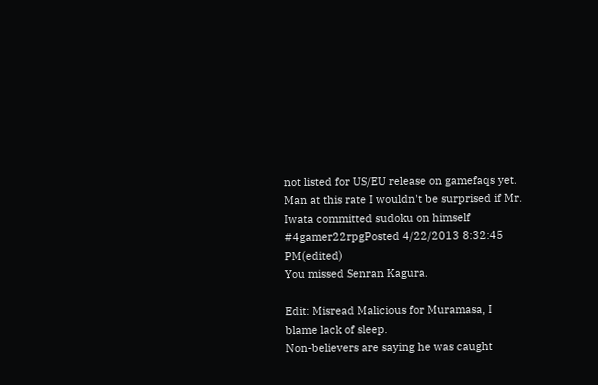not listed for US/EU release on gamefaqs yet.
Man at this rate I wouldn't be surprised if Mr. Iwata committed sudoku on himself
#4gamer22rpgPosted 4/22/2013 8:32:45 PM(edited)
You missed Senran Kagura.

Edit: Misread Malicious for Muramasa, I blame lack of sleep.
Non-believers are saying he was caught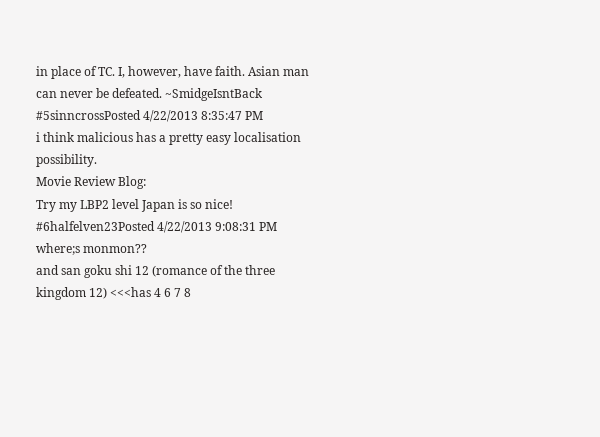in place of TC. I, however, have faith. Asian man can never be defeated. ~SmidgeIsntBack
#5sinncrossPosted 4/22/2013 8:35:47 PM
i think malicious has a pretty easy localisation possibility.
Movie Review Blog:
Try my LBP2 level Japan is so nice!
#6halfelven23Posted 4/22/2013 9:08:31 PM
where;s monmon??
and san goku shi 12 (romance of the three kingdom 12) <<<has 4 6 7 8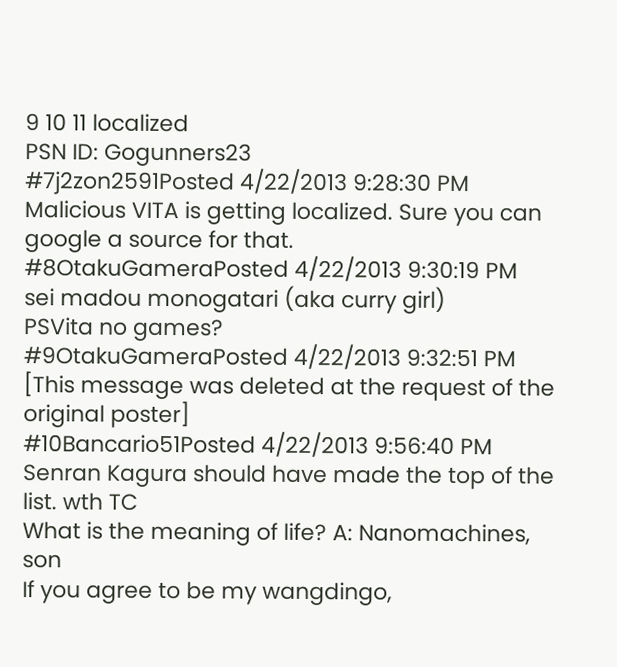9 10 11 localized
PSN ID: Gogunners23
#7j2zon2591Posted 4/22/2013 9:28:30 PM
Malicious VITA is getting localized. Sure you can google a source for that.
#8OtakuGameraPosted 4/22/2013 9:30:19 PM
sei madou monogatari (aka curry girl)
PSVita no games?
#9OtakuGameraPosted 4/22/2013 9:32:51 PM
[This message was deleted at the request of the original poster]
#10Bancario51Posted 4/22/2013 9:56:40 PM
Senran Kagura should have made the top of the list. wth TC
What is the meaning of life? A: Nanomachines, son
If you agree to be my wangdingo,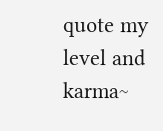quote my level and karma~